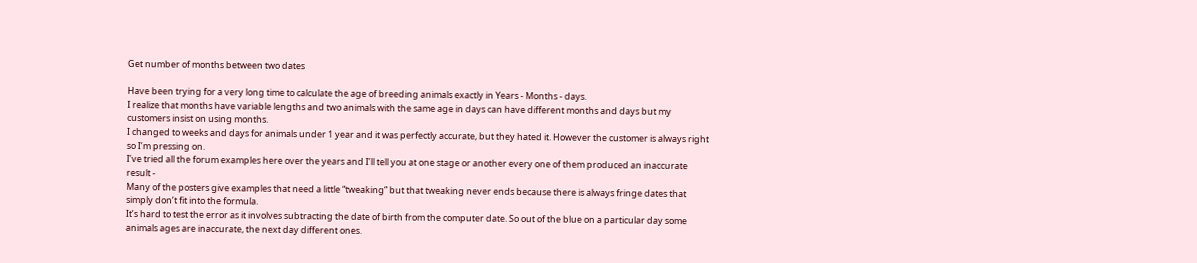Get number of months between two dates

Have been trying for a very long time to calculate the age of breeding animals exactly in Years - Months - days.
I realize that months have variable lengths and two animals with the same age in days can have different months and days but my customers insist on using months.
I changed to weeks and days for animals under 1 year and it was perfectly accurate, but they hated it. However the customer is always right so I’m pressing on.
I’ve tried all the forum examples here over the years and I’ll tell you at one stage or another every one of them produced an inaccurate result -
Many of the posters give examples that need a little “tweaking” but that tweaking never ends because there is always fringe dates that simply don’t fit into the formula.
It’s hard to test the error as it involves subtracting the date of birth from the computer date. So out of the blue on a particular day some animals ages are inaccurate, the next day different ones.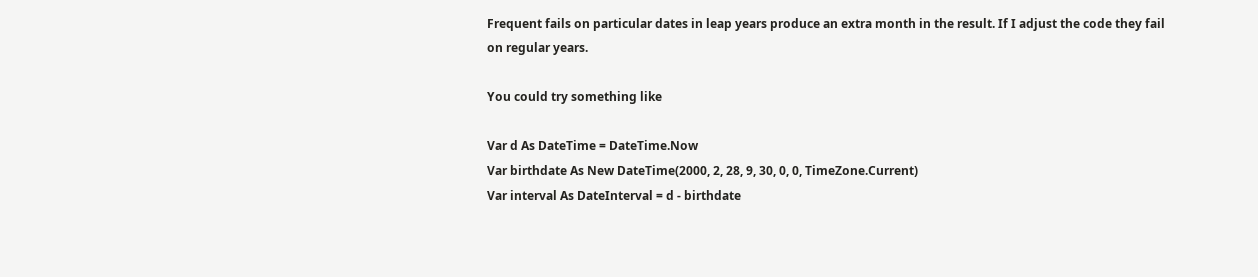Frequent fails on particular dates in leap years produce an extra month in the result. If I adjust the code they fail on regular years.

You could try something like

Var d As DateTime = DateTime.Now
Var birthdate As New DateTime(2000, 2, 28, 9, 30, 0, 0, TimeZone.Current)
Var interval As DateInterval = d - birthdate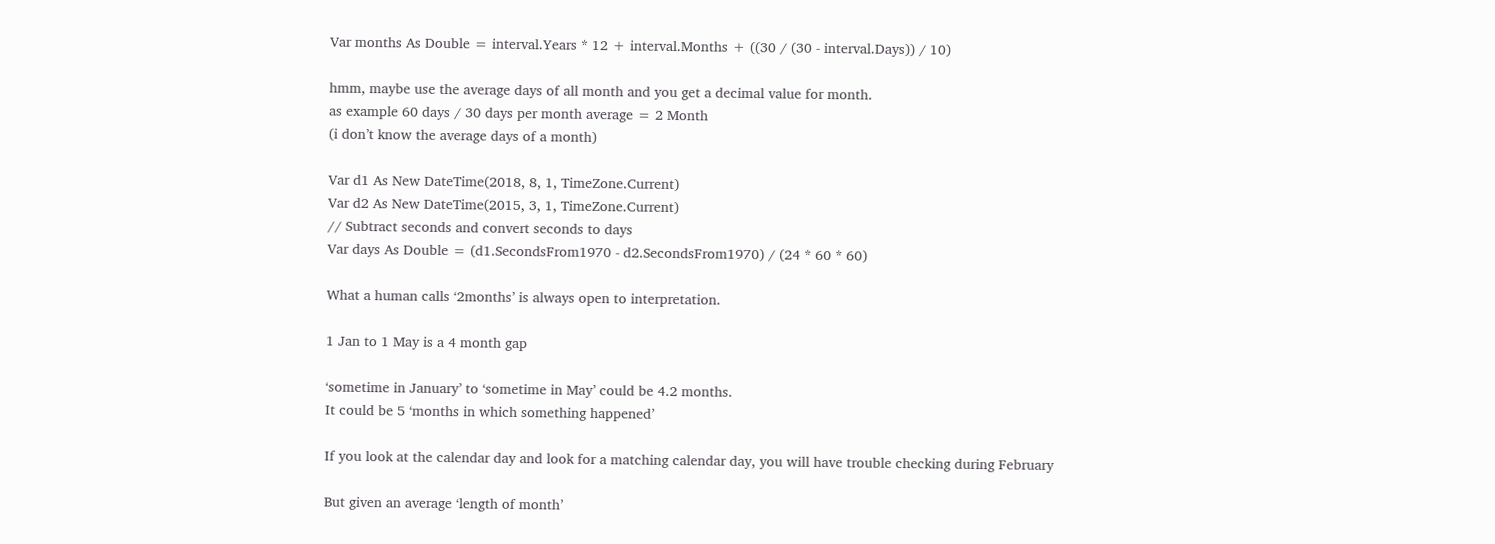Var months As Double = interval.Years * 12 + interval.Months + ((30 / (30 - interval.Days)) / 10)

hmm, maybe use the average days of all month and you get a decimal value for month.
as example 60 days / 30 days per month average = 2 Month
(i don’t know the average days of a month)

Var d1 As New DateTime(2018, 8, 1, TimeZone.Current)
Var d2 As New DateTime(2015, 3, 1, TimeZone.Current)
// Subtract seconds and convert seconds to days
Var days As Double = (d1.SecondsFrom1970 - d2.SecondsFrom1970) / (24 * 60 * 60)

What a human calls ‘2months’ is always open to interpretation.

1 Jan to 1 May is a 4 month gap

‘sometime in January’ to ‘sometime in May’ could be 4.2 months.
It could be 5 ‘months in which something happened’

If you look at the calendar day and look for a matching calendar day, you will have trouble checking during February

But given an average ‘length of month’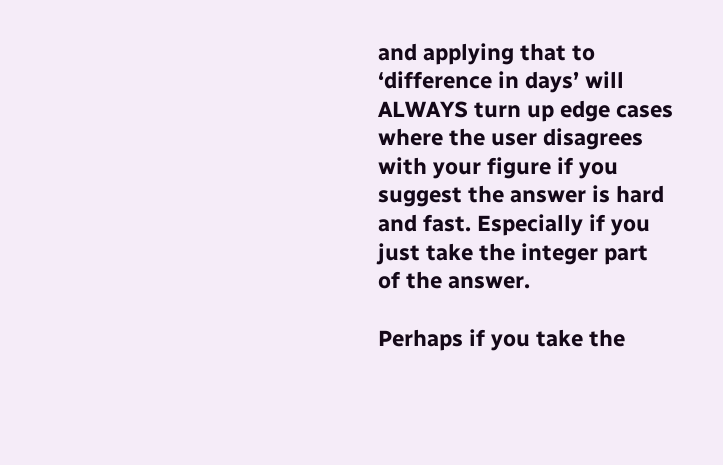and applying that to ‘difference in days’ will ALWAYS turn up edge cases where the user disagrees with your figure if you suggest the answer is hard and fast. Especially if you just take the integer part of the answer.

Perhaps if you take the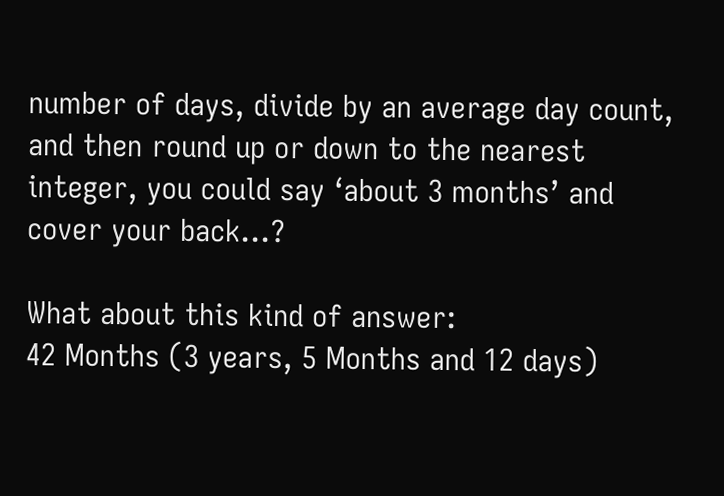number of days, divide by an average day count, and then round up or down to the nearest integer, you could say ‘about 3 months’ and cover your back…?

What about this kind of answer:
42 Months (3 years, 5 Months and 12 days)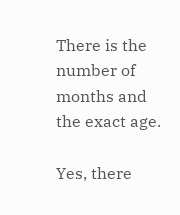There is the number of months and the exact age.

Yes, there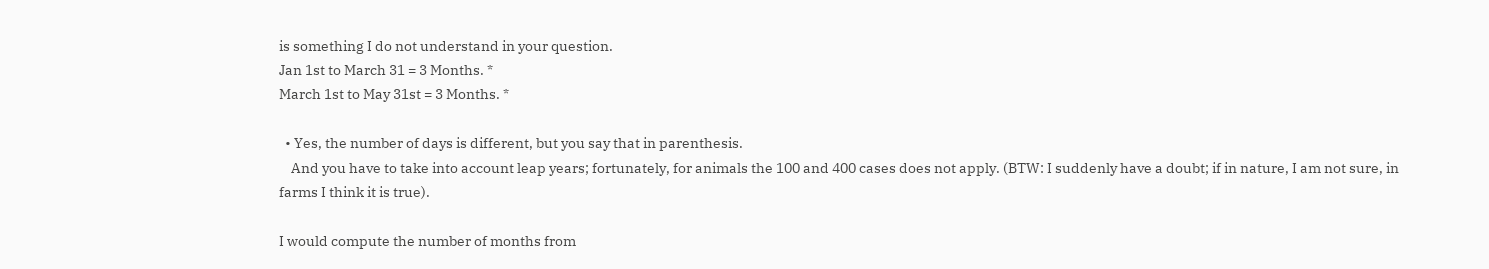is something I do not understand in your question.
Jan 1st to March 31 = 3 Months. *
March 1st to May 31st = 3 Months. *

  • Yes, the number of days is different, but you say that in parenthesis.
    And you have to take into account leap years; fortunately, for animals the 100 and 400 cases does not apply. (BTW: I suddenly have a doubt; if in nature, I am not sure, in farms I think it is true).

I would compute the number of months from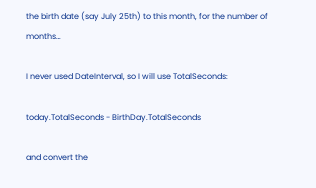the birth date (say July 25th) to this month, for the number of months…

I never used DateInterval, so I will use TotalSeconds:

today.TotalSeconds - BirthDay.TotalSeconds

and convert the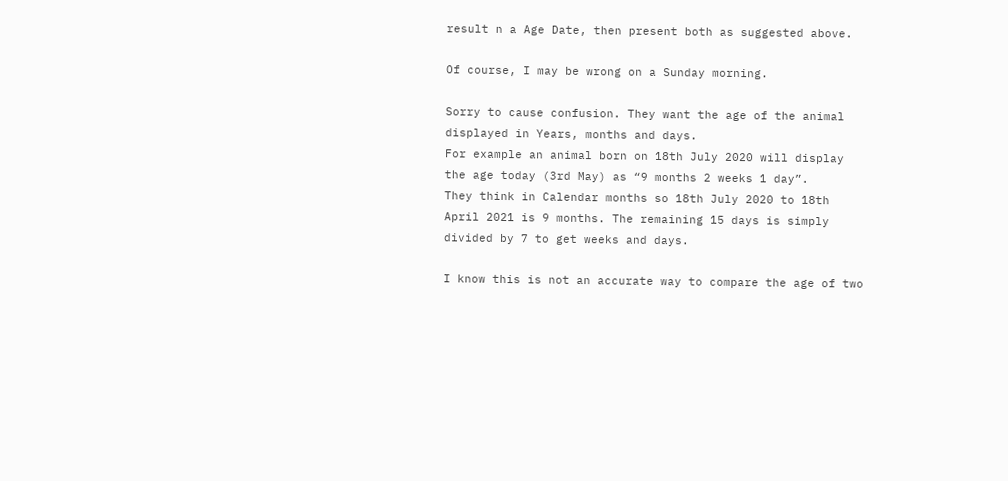result n a Age Date, then present both as suggested above.

Of course, I may be wrong on a Sunday morning.

Sorry to cause confusion. They want the age of the animal displayed in Years, months and days.
For example an animal born on 18th July 2020 will display the age today (3rd May) as “9 months 2 weeks 1 day”.
They think in Calendar months so 18th July 2020 to 18th April 2021 is 9 months. The remaining 15 days is simply divided by 7 to get weeks and days.

I know this is not an accurate way to compare the age of two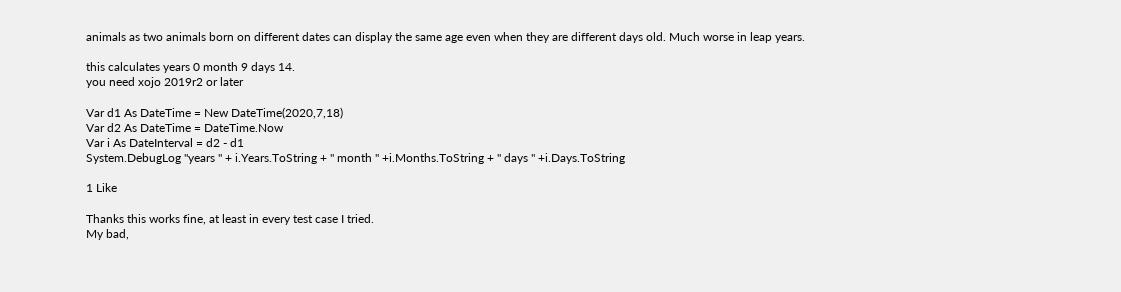animals as two animals born on different dates can display the same age even when they are different days old. Much worse in leap years.

this calculates years 0 month 9 days 14.
you need xojo 2019r2 or later

Var d1 As DateTime = New DateTime(2020,7,18)
Var d2 As DateTime = DateTime.Now
Var i As DateInterval = d2 - d1
System.DebugLog "years " + i.Years.ToString + " month " +i.Months.ToString + " days " +i.Days.ToString

1 Like

Thanks this works fine, at least in every test case I tried.
My bad,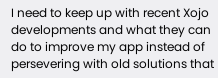I need to keep up with recent Xojo developments and what they can do to improve my app instead of persevering with old solutions that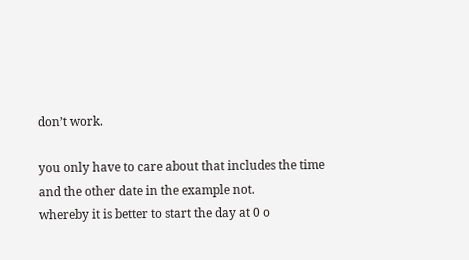don’t work.

you only have to care about that includes the time and the other date in the example not.
whereby it is better to start the day at 0 o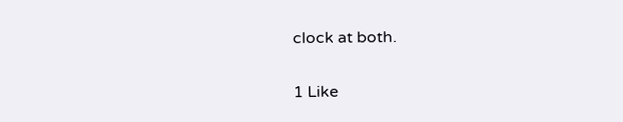clock at both.

1 Like